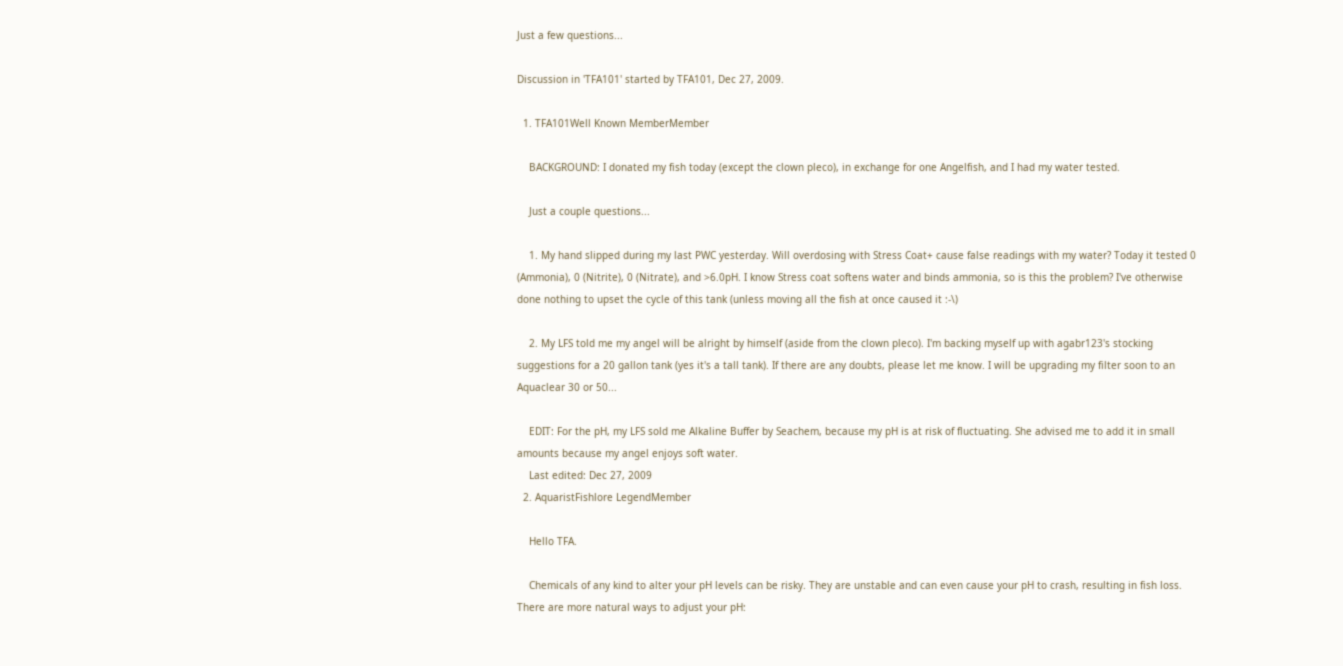Just a few questions...

Discussion in 'TFA101' started by TFA101, Dec 27, 2009.

  1. TFA101Well Known MemberMember

    BACKGROUND: I donated my fish today (except the clown pleco), in exchange for one Angelfish, and I had my water tested.

    Just a couple questions...

    1. My hand slipped during my last PWC yesterday. Will overdosing with Stress Coat+ cause false readings with my water? Today it tested 0 (Ammonia), 0 (Nitrite), 0 (Nitrate), and >6.0pH. I know Stress coat softens water and binds ammonia, so is this the problem? I've otherwise done nothing to upset the cycle of this tank (unless moving all the fish at once caused it :-\)

    2. My LFS told me my angel will be alright by himself (aside from the clown pleco). I'm backing myself up with agabr123's stocking suggestions for a 20 gallon tank (yes it's a tall tank). If there are any doubts, please let me know. I will be upgrading my filter soon to an Aquaclear 30 or 50...

    EDIT: For the pH, my LFS sold me Alkaline Buffer by Seachem, because my pH is at risk of fluctuating. She advised me to add it in small amounts because my angel enjoys soft water.
    Last edited: Dec 27, 2009
  2. AquaristFishlore LegendMember

    Hello TFA.

    Chemicals of any kind to alter your pH levels can be risky. They are unstable and can even cause your pH to crash, resulting in fish loss. There are more natural ways to adjust your pH: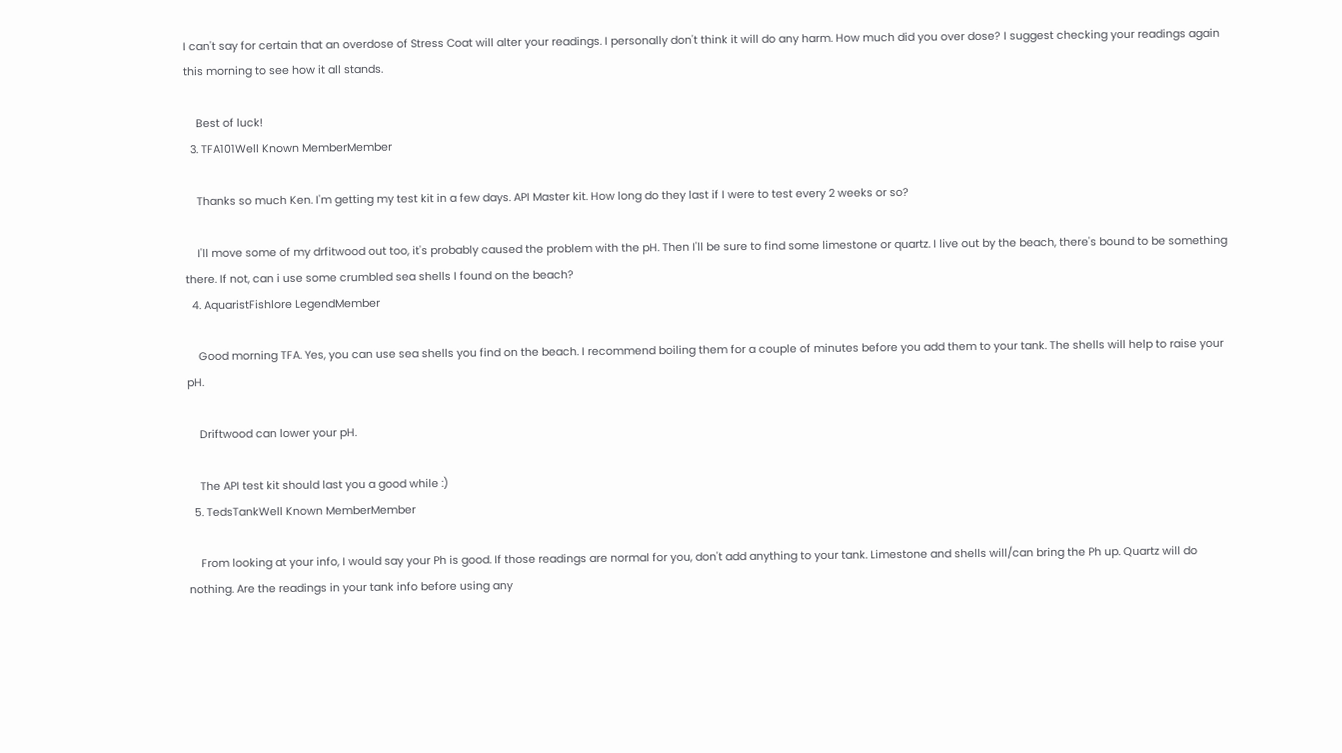I can't say for certain that an overdose of Stress Coat will alter your readings. I personally don't think it will do any harm. How much did you over dose? I suggest checking your readings again this morning to see how it all stands.

    Best of luck!
  3. TFA101Well Known MemberMember

    Thanks so much Ken. I'm getting my test kit in a few days. API Master kit. How long do they last if I were to test every 2 weeks or so?

    I'll move some of my drfitwood out too, it's probably caused the problem with the pH. Then I'll be sure to find some limestone or quartz. I live out by the beach, there's bound to be something there. If not, can i use some crumbled sea shells I found on the beach?
  4. AquaristFishlore LegendMember

    Good morning TFA. Yes, you can use sea shells you find on the beach. I recommend boiling them for a couple of minutes before you add them to your tank. The shells will help to raise your pH.

    Driftwood can lower your pH.

    The API test kit should last you a good while :)
  5. TedsTankWell Known MemberMember

    From looking at your info, I would say your Ph is good. If those readings are normal for you, don't add anything to your tank. Limestone and shells will/can bring the Ph up. Quartz will do nothing. Are the readings in your tank info before using any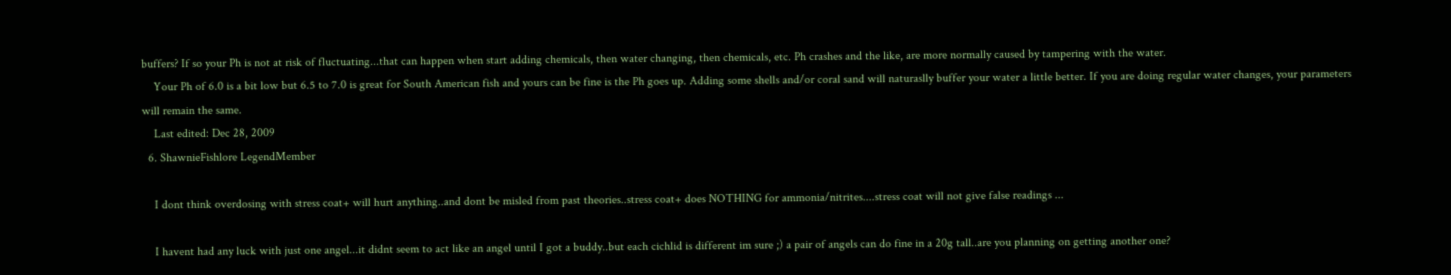buffers? If so your Ph is not at risk of fluctuating...that can happen when start adding chemicals, then water changing, then chemicals, etc. Ph crashes and the like, are more normally caused by tampering with the water.
    Your Ph of 6.0 is a bit low but 6.5 to 7.0 is great for South American fish and yours can be fine is the Ph goes up. Adding some shells and/or coral sand will naturaslly buffer your water a little better. If you are doing regular water changes, your parameters will remain the same.
    Last edited: Dec 28, 2009
  6. ShawnieFishlore LegendMember

    I dont think overdosing with stress coat+ will hurt anything..and dont be misled from past theories..stress coat+ does NOTHING for ammonia/nitrites....stress coat will not give false readings ...

    I havent had any luck with just one angel...it didnt seem to act like an angel until I got a buddy..but each cichlid is different im sure ;) a pair of angels can do fine in a 20g tall..are you planning on getting another one?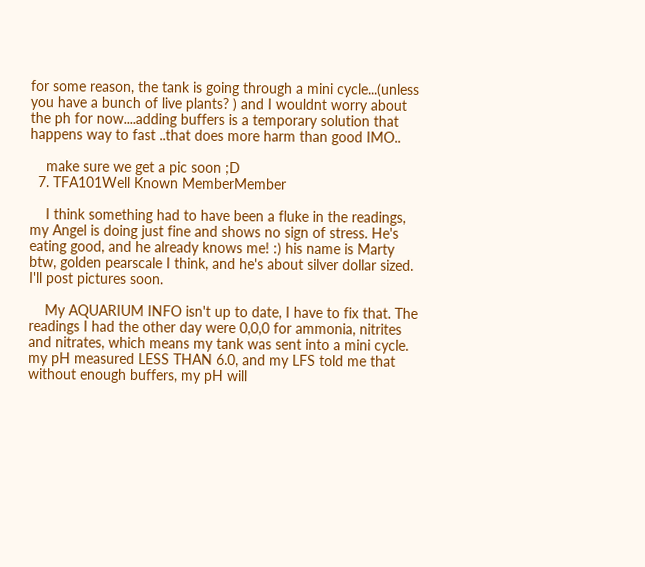for some reason, the tank is going through a mini cycle...(unless you have a bunch of live plants? ) and I wouldnt worry about the ph for now....adding buffers is a temporary solution that happens way to fast ..that does more harm than good IMO..

    make sure we get a pic soon ;D
  7. TFA101Well Known MemberMember

    I think something had to have been a fluke in the readings, my Angel is doing just fine and shows no sign of stress. He's eating good, and he already knows me! :) his name is Marty btw, golden pearscale I think, and he's about silver dollar sized. I'll post pictures soon.

    My AQUARIUM INFO isn't up to date, I have to fix that. The readings I had the other day were 0,0,0 for ammonia, nitrites and nitrates, which means my tank was sent into a mini cycle. my pH measured LESS THAN 6.0, and my LFS told me that without enough buffers, my pH will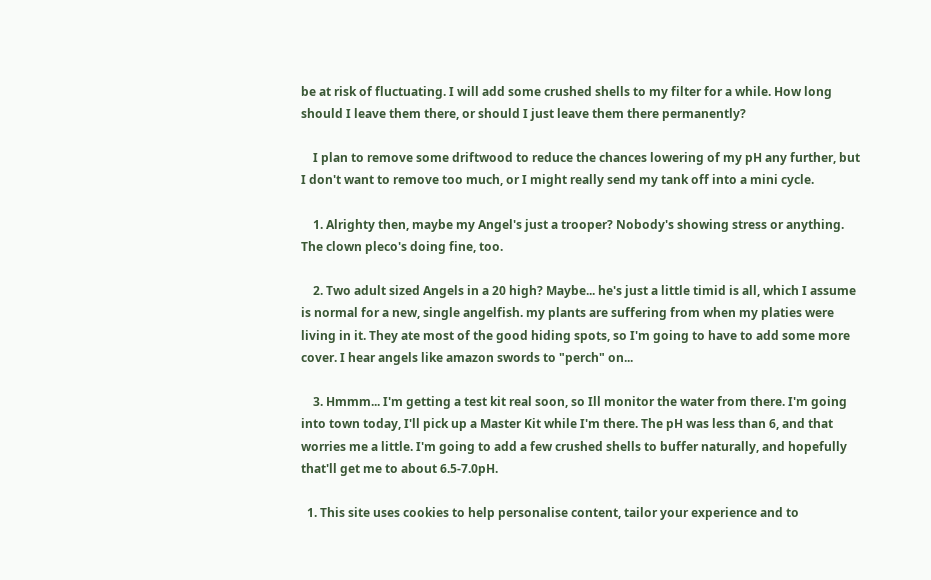be at risk of fluctuating. I will add some crushed shells to my filter for a while. How long should I leave them there, or should I just leave them there permanently?

    I plan to remove some driftwood to reduce the chances lowering of my pH any further, but I don't want to remove too much, or I might really send my tank off into a mini cycle.

    1. Alrighty then, maybe my Angel's just a trooper? Nobody's showing stress or anything. The clown pleco's doing fine, too.

    2. Two adult sized Angels in a 20 high? Maybe... he's just a little timid is all, which I assume is normal for a new, single angelfish. my plants are suffering from when my platies were living in it. They ate most of the good hiding spots, so I'm going to have to add some more cover. I hear angels like amazon swords to "perch" on...

    3. Hmmm... I'm getting a test kit real soon, so Ill monitor the water from there. I'm going into town today, I'll pick up a Master Kit while I'm there. The pH was less than 6, and that worries me a little. I'm going to add a few crushed shells to buffer naturally, and hopefully that'll get me to about 6.5-7.0pH.

  1. This site uses cookies to help personalise content, tailor your experience and to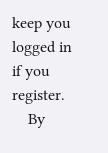keep you logged in if you register.
    By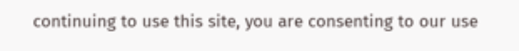continuing to use this site, you are consenting to our use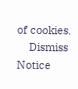of cookies.
    Dismiss Notice